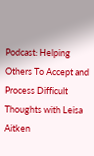Podcast: Helping Others To Accept and Process Difficult Thoughts with Leisa Aitken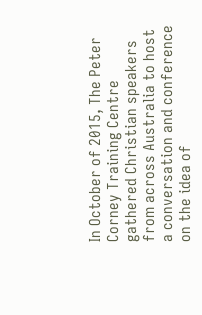In October of 2015, The Peter Corney Training Centre gathered Christian speakers from across Australia to host a conversation and conference on the idea of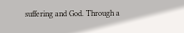suffering and God. Through a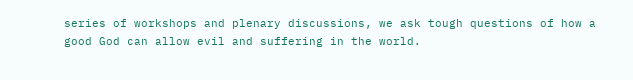series of workshops and plenary discussions, we ask tough questions of how a good God can allow evil and suffering in the world.